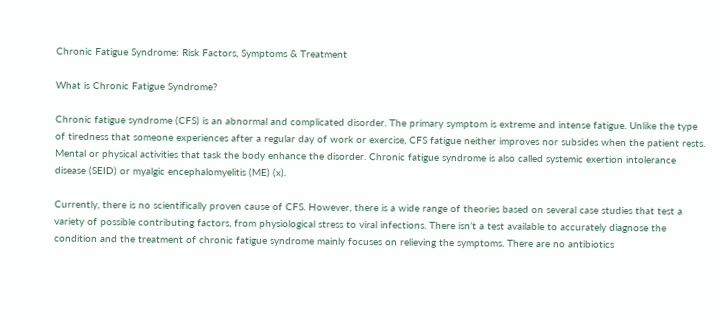Chronic Fatigue Syndrome: Risk Factors, Symptoms & Treatment

What is Chronic Fatigue Syndrome?

Chronic fatigue syndrome (CFS) is an abnormal and complicated disorder. The primary symptom is extreme and intense fatigue. Unlike the type of tiredness that someone experiences after a regular day of work or exercise, CFS fatigue neither improves nor subsides when the patient rests. Mental or physical activities that task the body enhance the disorder. Chronic fatigue syndrome is also called systemic exertion intolerance disease (SEID) or myalgic encephalomyelitis (ME) (x).

Currently, there is no scientifically proven cause of CFS. However, there is a wide range of theories based on several case studies that test a variety of possible contributing factors, from physiological stress to viral infections. There isn’t a test available to accurately diagnose the condition and the treatment of chronic fatigue syndrome mainly focuses on relieving the symptoms. There are no antibiotics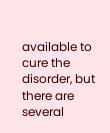available to cure the disorder, but there are several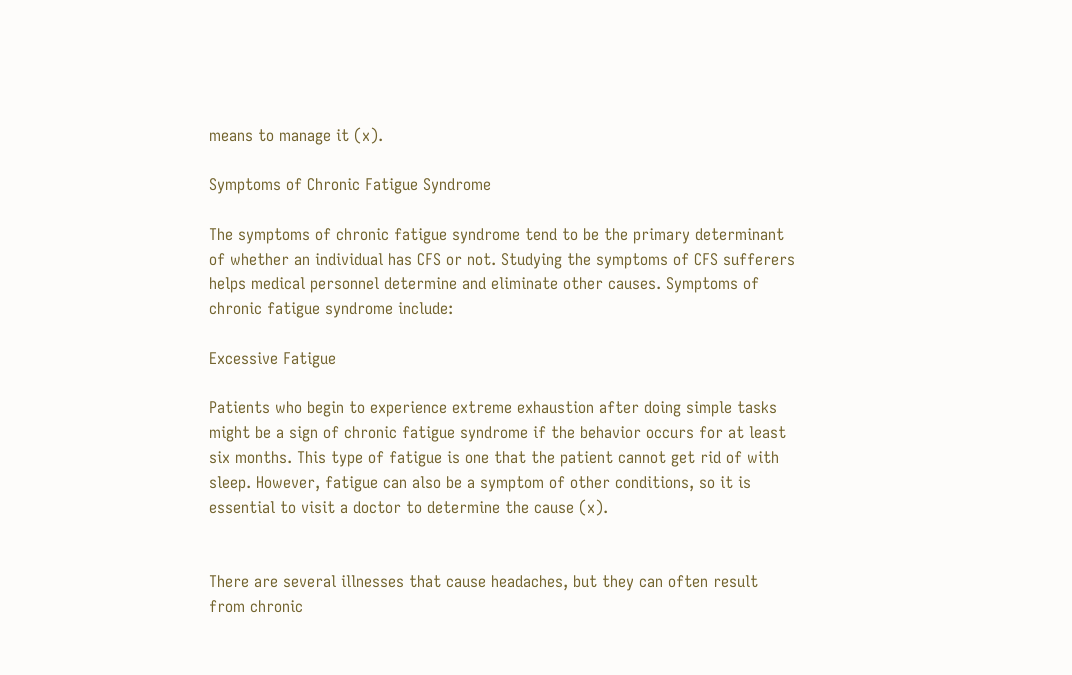means to manage it (x).

Symptoms of Chronic Fatigue Syndrome

The symptoms of chronic fatigue syndrome tend to be the primary determinant of whether an individual has CFS or not. Studying the symptoms of CFS sufferers helps medical personnel determine and eliminate other causes. Symptoms of chronic fatigue syndrome include:

Excessive Fatigue

Patients who begin to experience extreme exhaustion after doing simple tasks might be a sign of chronic fatigue syndrome if the behavior occurs for at least six months. This type of fatigue is one that the patient cannot get rid of with sleep. However, fatigue can also be a symptom of other conditions, so it is essential to visit a doctor to determine the cause (x).


There are several illnesses that cause headaches, but they can often result from chronic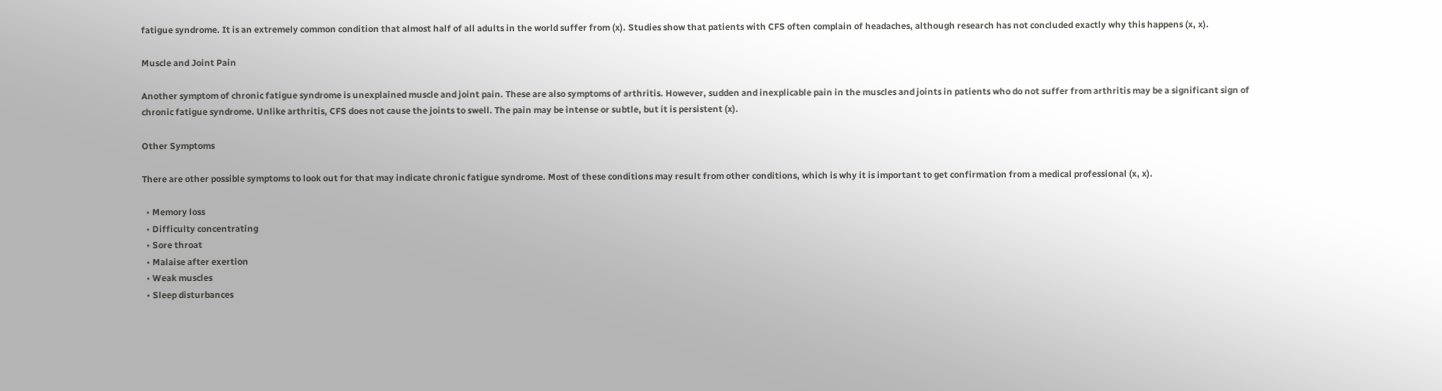fatigue syndrome. It is an extremely common condition that almost half of all adults in the world suffer from (x). Studies show that patients with CFS often complain of headaches, although research has not concluded exactly why this happens (x, x).

Muscle and Joint Pain

Another symptom of chronic fatigue syndrome is unexplained muscle and joint pain. These are also symptoms of arthritis. However, sudden and inexplicable pain in the muscles and joints in patients who do not suffer from arthritis may be a significant sign of chronic fatigue syndrome. Unlike arthritis, CFS does not cause the joints to swell. The pain may be intense or subtle, but it is persistent (x).

Other Symptoms

There are other possible symptoms to look out for that may indicate chronic fatigue syndrome. Most of these conditions may result from other conditions, which is why it is important to get confirmation from a medical professional (x, x).

  • Memory loss
  • Difficulty concentrating
  • Sore throat
  • Malaise after exertion
  • Weak muscles
  • Sleep disturbances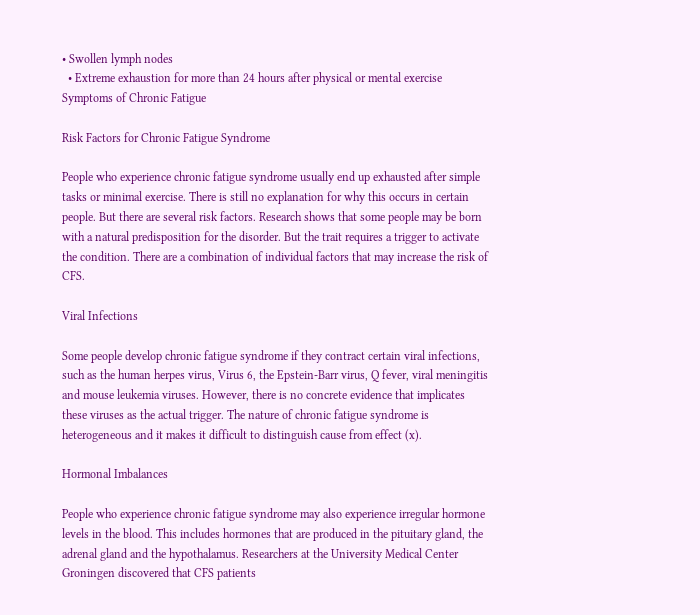• Swollen lymph nodes
  • Extreme exhaustion for more than 24 hours after physical or mental exercise
Symptoms of Chronic Fatigue

Risk Factors for Chronic Fatigue Syndrome

People who experience chronic fatigue syndrome usually end up exhausted after simple tasks or minimal exercise. There is still no explanation for why this occurs in certain people. But there are several risk factors. Research shows that some people may be born with a natural predisposition for the disorder. But the trait requires a trigger to activate the condition. There are a combination of individual factors that may increase the risk of CFS.

Viral Infections

Some people develop chronic fatigue syndrome if they contract certain viral infections, such as the human herpes virus, Virus 6, the Epstein-Barr virus, Q fever, viral meningitis and mouse leukemia viruses. However, there is no concrete evidence that implicates these viruses as the actual trigger. The nature of chronic fatigue syndrome is heterogeneous and it makes it difficult to distinguish cause from effect (x).

Hormonal Imbalances

People who experience chronic fatigue syndrome may also experience irregular hormone levels in the blood. This includes hormones that are produced in the pituitary gland, the adrenal gland and the hypothalamus. Researchers at the University Medical Center Groningen discovered that CFS patients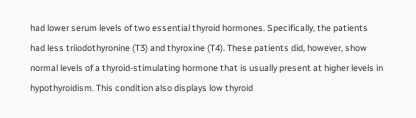had lower serum levels of two essential thyroid hormones. Specifically, the patients had less triiodothyronine (T3) and thyroxine (T4). These patients did, however, show normal levels of a thyroid-stimulating hormone that is usually present at higher levels in hypothyroidism. This condition also displays low thyroid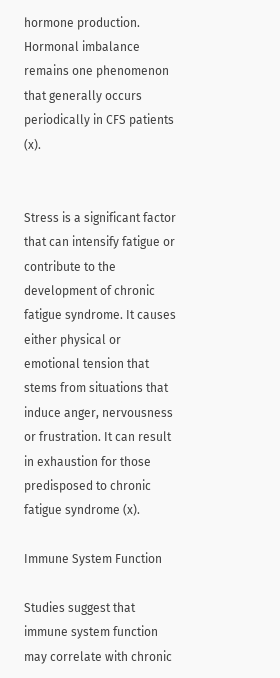hormone production. Hormonal imbalance remains one phenomenon that generally occurs periodically in CFS patients (x).


Stress is a significant factor that can intensify fatigue or contribute to the development of chronic fatigue syndrome. It causes either physical or emotional tension that stems from situations that induce anger, nervousness or frustration. It can result in exhaustion for those predisposed to chronic fatigue syndrome (x).

Immune System Function

Studies suggest that immune system function may correlate with chronic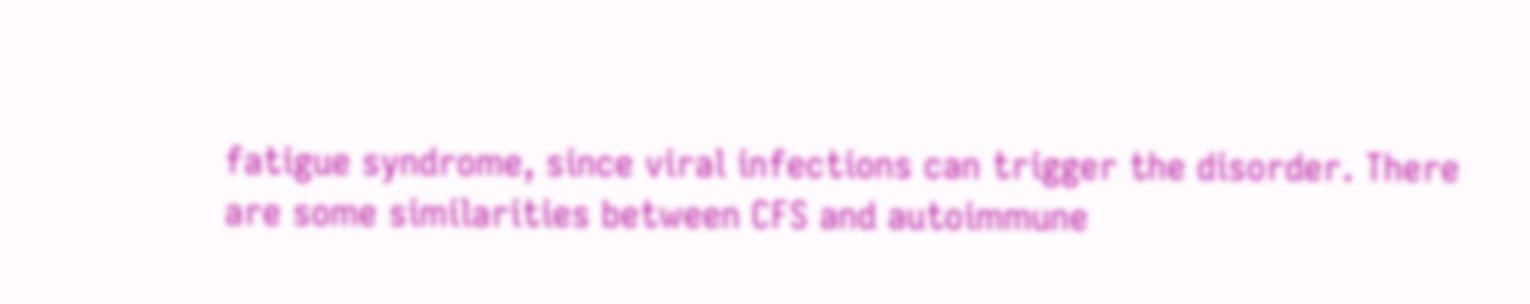fatigue syndrome, since viral infections can trigger the disorder. There are some similarities between CFS and autoimmune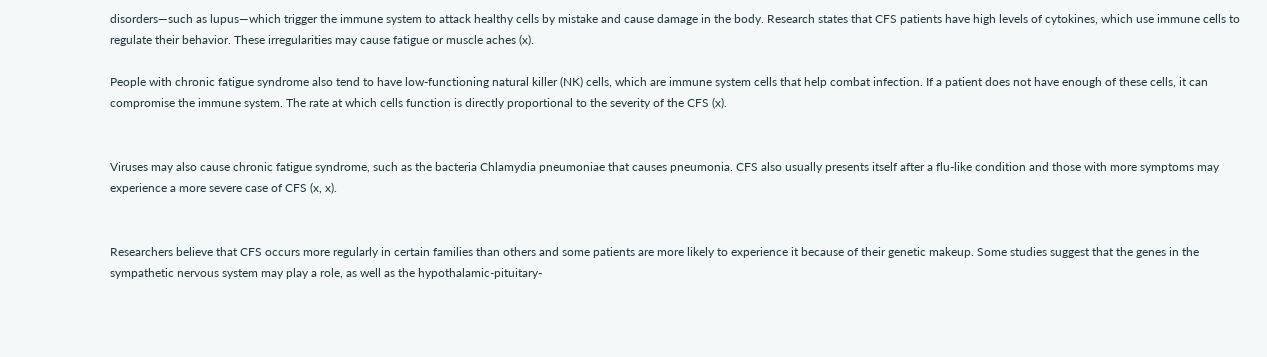disorders—such as lupus—which trigger the immune system to attack healthy cells by mistake and cause damage in the body. Research states that CFS patients have high levels of cytokines, which use immune cells to regulate their behavior. These irregularities may cause fatigue or muscle aches (x).

People with chronic fatigue syndrome also tend to have low-functioning natural killer (NK) cells, which are immune system cells that help combat infection. If a patient does not have enough of these cells, it can compromise the immune system. The rate at which cells function is directly proportional to the severity of the CFS (x).


Viruses may also cause chronic fatigue syndrome, such as the bacteria Chlamydia pneumoniae that causes pneumonia. CFS also usually presents itself after a flu-like condition and those with more symptoms may experience a more severe case of CFS (x, x).


Researchers believe that CFS occurs more regularly in certain families than others and some patients are more likely to experience it because of their genetic makeup. Some studies suggest that the genes in the sympathetic nervous system may play a role, as well as the hypothalamic-pituitary-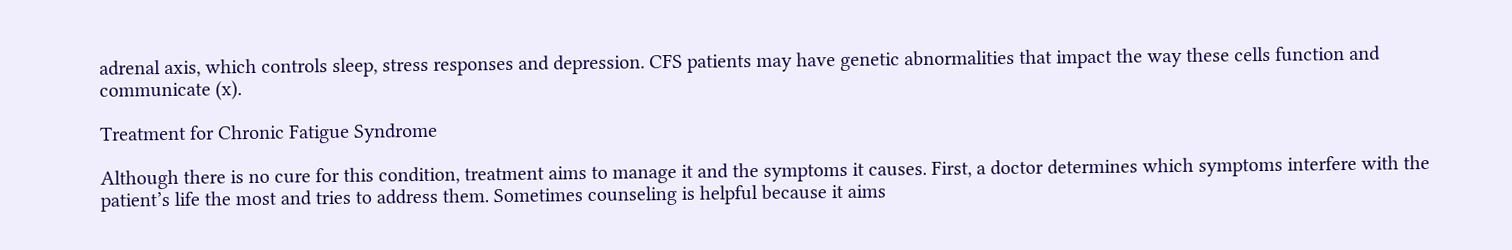adrenal axis, which controls sleep, stress responses and depression. CFS patients may have genetic abnormalities that impact the way these cells function and communicate (x).

Treatment for Chronic Fatigue Syndrome

Although there is no cure for this condition, treatment aims to manage it and the symptoms it causes. First, a doctor determines which symptoms interfere with the patient’s life the most and tries to address them. Sometimes counseling is helpful because it aims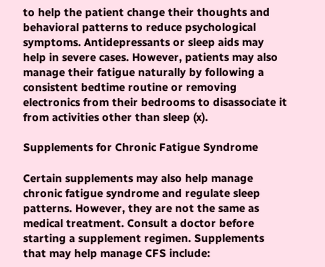to help the patient change their thoughts and behavioral patterns to reduce psychological symptoms. Antidepressants or sleep aids may help in severe cases. However, patients may also manage their fatigue naturally by following a consistent bedtime routine or removing electronics from their bedrooms to disassociate it from activities other than sleep (x).

Supplements for Chronic Fatigue Syndrome

Certain supplements may also help manage chronic fatigue syndrome and regulate sleep patterns. However, they are not the same as medical treatment. Consult a doctor before starting a supplement regimen. Supplements that may help manage CFS include: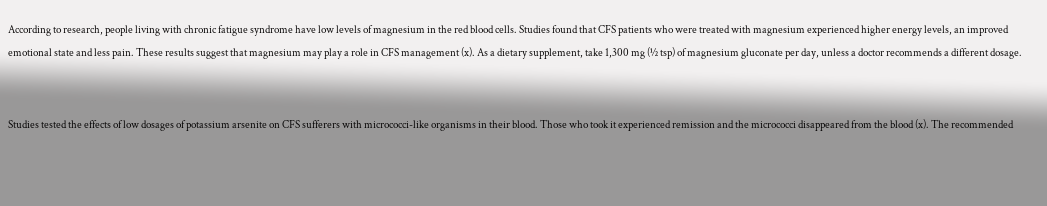According to research, people living with chronic fatigue syndrome have low levels of magnesium in the red blood cells. Studies found that CFS patients who were treated with magnesium experienced higher energy levels, an improved emotional state and less pain. These results suggest that magnesium may play a role in CFS management (x). As a dietary supplement, take 1,300 mg (½ tsp) of magnesium gluconate per day, unless a doctor recommends a different dosage.


Studies tested the effects of low dosages of potassium arsenite on CFS sufferers with micrococci-like organisms in their blood. Those who took it experienced remission and the micrococci disappeared from the blood (x). The recommended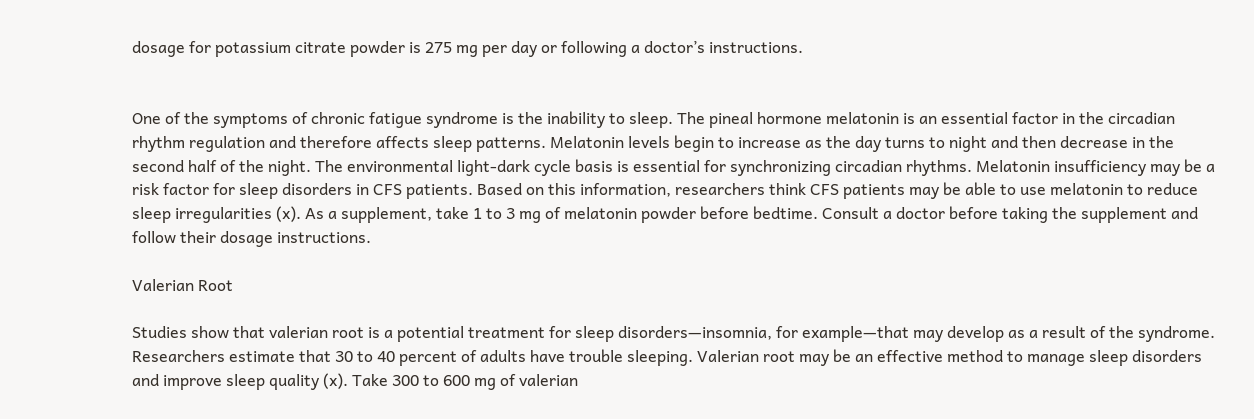dosage for potassium citrate powder is 275 mg per day or following a doctor’s instructions.


One of the symptoms of chronic fatigue syndrome is the inability to sleep. The pineal hormone melatonin is an essential factor in the circadian rhythm regulation and therefore affects sleep patterns. Melatonin levels begin to increase as the day turns to night and then decrease in the second half of the night. The environmental light-dark cycle basis is essential for synchronizing circadian rhythms. Melatonin insufficiency may be a risk factor for sleep disorders in CFS patients. Based on this information, researchers think CFS patients may be able to use melatonin to reduce sleep irregularities (x). As a supplement, take 1 to 3 mg of melatonin powder before bedtime. Consult a doctor before taking the supplement and follow their dosage instructions.

Valerian Root

Studies show that valerian root is a potential treatment for sleep disorders—insomnia, for example—that may develop as a result of the syndrome. Researchers estimate that 30 to 40 percent of adults have trouble sleeping. Valerian root may be an effective method to manage sleep disorders and improve sleep quality (x). Take 300 to 600 mg of valerian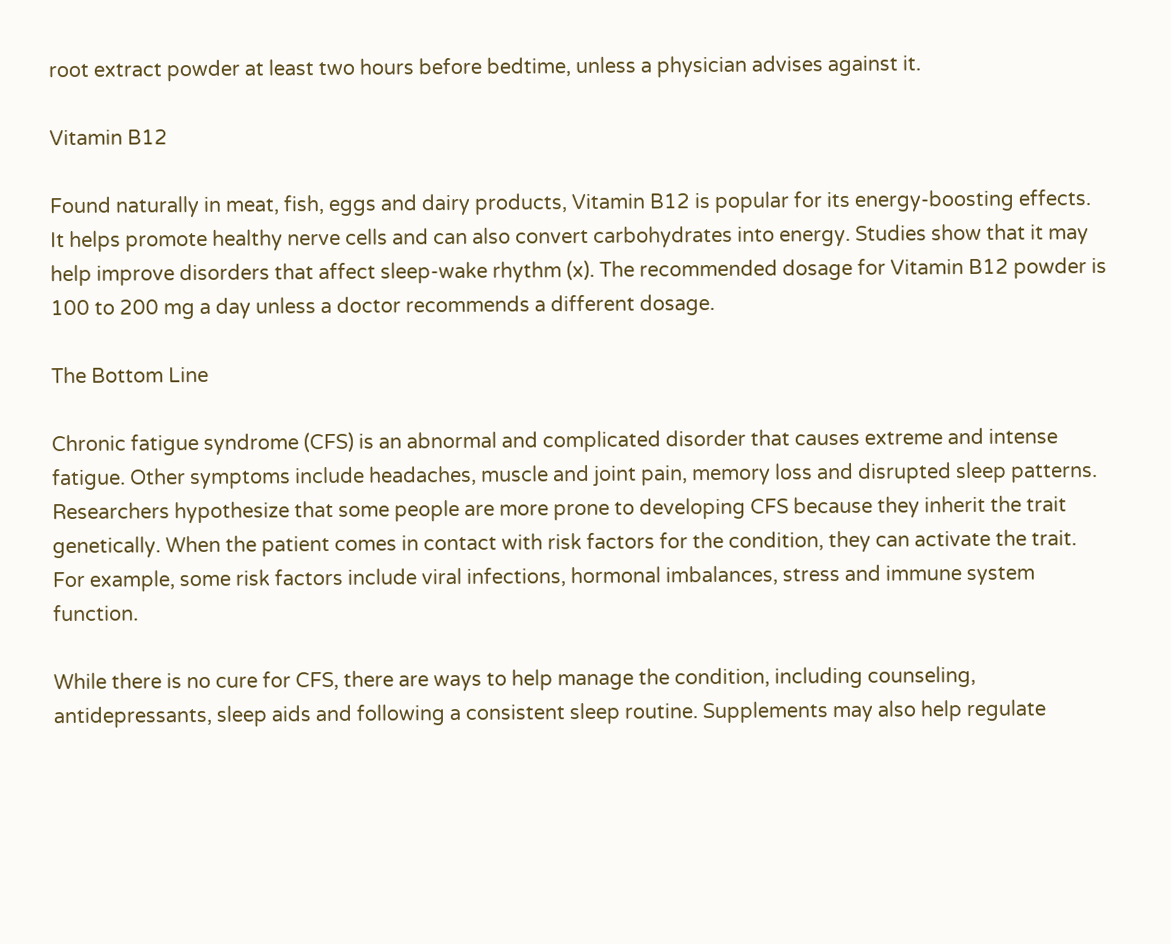root extract powder at least two hours before bedtime, unless a physician advises against it.

Vitamin B12

Found naturally in meat, fish, eggs and dairy products, Vitamin B12 is popular for its energy-boosting effects. It helps promote healthy nerve cells and can also convert carbohydrates into energy. Studies show that it may help improve disorders that affect sleep-wake rhythm (x). The recommended dosage for Vitamin B12 powder is 100 to 200 mg a day unless a doctor recommends a different dosage.

The Bottom Line

Chronic fatigue syndrome (CFS) is an abnormal and complicated disorder that causes extreme and intense fatigue. Other symptoms include headaches, muscle and joint pain, memory loss and disrupted sleep patterns. Researchers hypothesize that some people are more prone to developing CFS because they inherit the trait genetically. When the patient comes in contact with risk factors for the condition, they can activate the trait. For example, some risk factors include viral infections, hormonal imbalances, stress and immune system function.

While there is no cure for CFS, there are ways to help manage the condition, including counseling, antidepressants, sleep aids and following a consistent sleep routine. Supplements may also help regulate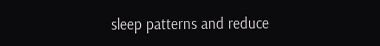sleep patterns and reduce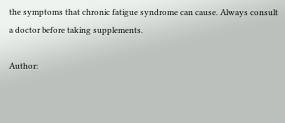the symptoms that chronic fatigue syndrome can cause. Always consult a doctor before taking supplements.

Author: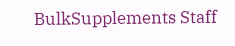BulkSupplements Staff